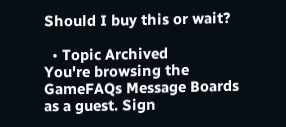Should I buy this or wait?

  • Topic Archived
You're browsing the GameFAQs Message Boards as a guest. Sign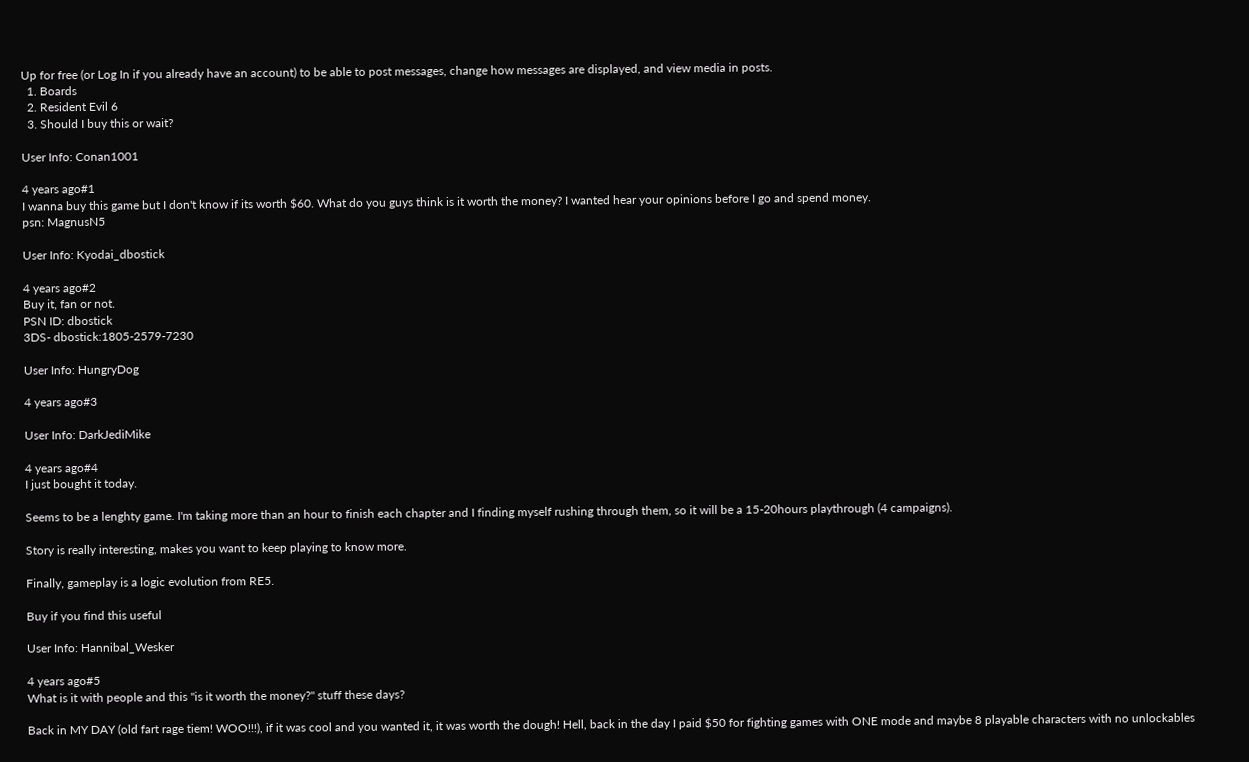Up for free (or Log In if you already have an account) to be able to post messages, change how messages are displayed, and view media in posts.
  1. Boards
  2. Resident Evil 6
  3. Should I buy this or wait?

User Info: Conan1001

4 years ago#1
I wanna buy this game but I don't know if its worth $60. What do you guys think is it worth the money? I wanted hear your opinions before I go and spend money.
psn: MagnusN5

User Info: Kyodai_dbostick

4 years ago#2
Buy it, fan or not.
PSN ID: dbostick
3DS- dbostick:1805-2579-7230

User Info: HungryDog

4 years ago#3

User Info: DarkJediMike

4 years ago#4
I just bought it today.

Seems to be a lenghty game. I'm taking more than an hour to finish each chapter and I finding myself rushing through them, so it will be a 15-20hours playthrough (4 campaigns).

Story is really interesting, makes you want to keep playing to know more.

Finally, gameplay is a logic evolution from RE5.

Buy if you find this useful

User Info: Hannibal_Wesker

4 years ago#5
What is it with people and this "is it worth the money?" stuff these days?

Back in MY DAY (old fart rage tiem! WOO!!!), if it was cool and you wanted it, it was worth the dough! Hell, back in the day I paid $50 for fighting games with ONE mode and maybe 8 playable characters with no unlockables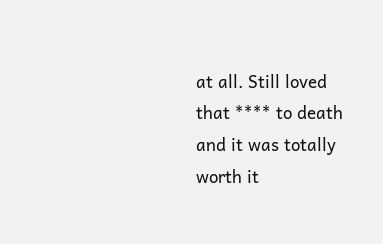at all. Still loved that **** to death and it was totally worth it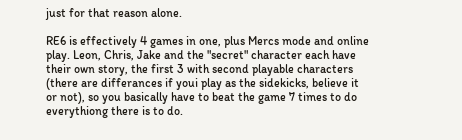just for that reason alone.

RE6 is effectively 4 games in one, plus Mercs mode and online play. Leon, Chris, Jake and the "secret" character each have their own story, the first 3 with second playable characters (there are differances if youi play as the sidekicks, believe it or not), so you basically have to beat the game 7 times to do everythiong there is to do.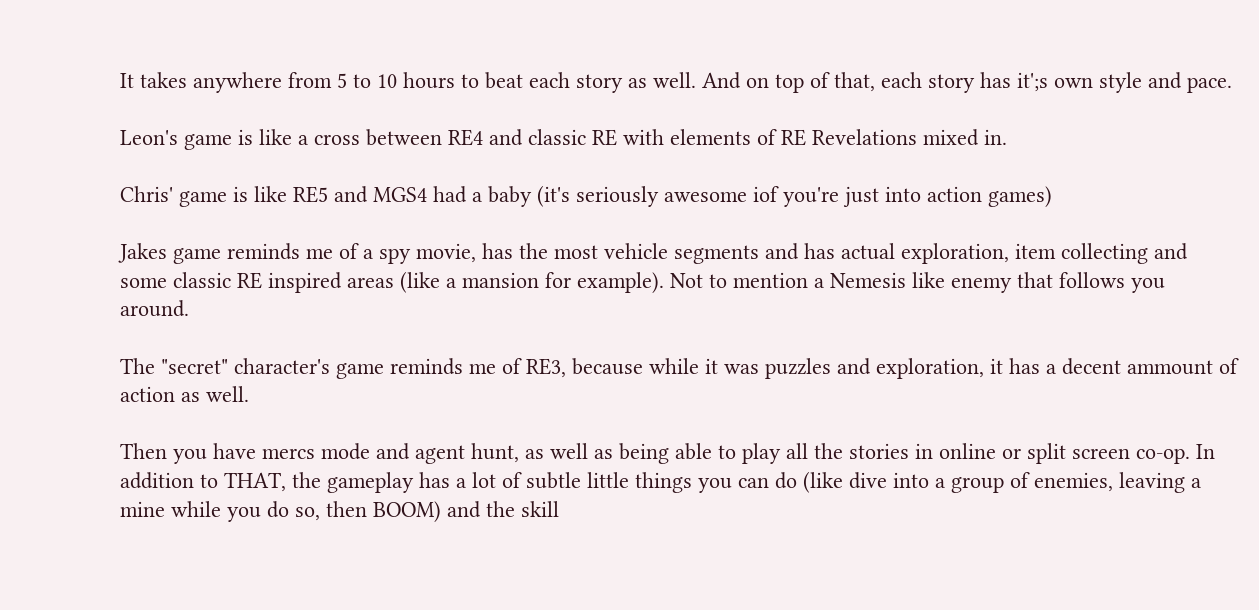It takes anywhere from 5 to 10 hours to beat each story as well. And on top of that, each story has it';s own style and pace.

Leon's game is like a cross between RE4 and classic RE with elements of RE Revelations mixed in.

Chris' game is like RE5 and MGS4 had a baby (it's seriously awesome iof you're just into action games)

Jakes game reminds me of a spy movie, has the most vehicle segments and has actual exploration, item collecting and some classic RE inspired areas (like a mansion for example). Not to mention a Nemesis like enemy that follows you around.

The "secret" character's game reminds me of RE3, because while it was puzzles and exploration, it has a decent ammount of action as well.

Then you have mercs mode and agent hunt, as well as being able to play all the stories in online or split screen co-op. In addition to THAT, the gameplay has a lot of subtle little things you can do (like dive into a group of enemies, leaving a mine while you do so, then BOOM) and the skill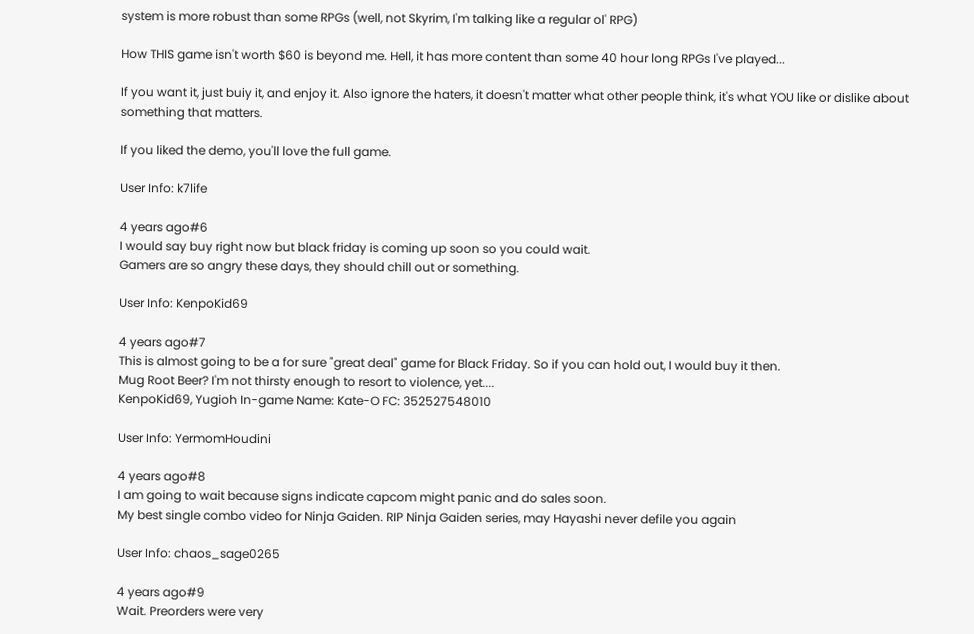system is more robust than some RPGs (well, not Skyrim, I'm talking like a regular ol' RPG)

How THIS game isn't worth $60 is beyond me. Hell, it has more content than some 40 hour long RPGs I've played...

If you want it, just buiy it, and enjoy it. Also ignore the haters, it doesn't matter what other people think, it's what YOU like or dislike about something that matters.

If you liked the demo, you'll love the full game.

User Info: k7life

4 years ago#6
I would say buy right now but black friday is coming up soon so you could wait.
Gamers are so angry these days, they should chill out or something.

User Info: KenpoKid69

4 years ago#7
This is almost going to be a for sure "great deal" game for Black Friday. So if you can hold out, I would buy it then.
Mug Root Beer? I'm not thirsty enough to resort to violence, yet....
KenpoKid69, Yugioh In-game Name: Kate-O FC: 352527548010

User Info: YermomHoudini

4 years ago#8
I am going to wait because signs indicate capcom might panic and do sales soon.
My best single combo video for Ninja Gaiden. RIP Ninja Gaiden series, may Hayashi never defile you again

User Info: chaos_sage0265

4 years ago#9
Wait. Preorders were very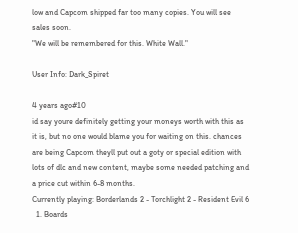low and Capcom shipped far too many copies. You will see sales soon.
"We will be remembered for this. White Wall."

User Info: Dark_Spiret

4 years ago#10
id say youre definitely getting your moneys worth with this as it is, but no one would blame you for waiting on this. chances are being Capcom theyll put out a goty or special edition with lots of dlc and new content, maybe some needed patching and a price cut within 6-8 months.
Currently playing: Borderlands 2 - Torchlight 2 - Resident Evil 6
  1. Boards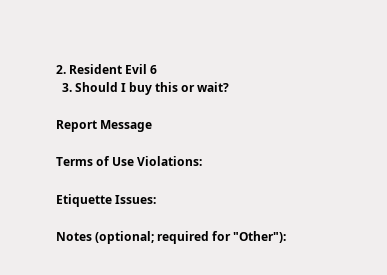2. Resident Evil 6
  3. Should I buy this or wait?

Report Message

Terms of Use Violations:

Etiquette Issues:

Notes (optional; required for "Other"):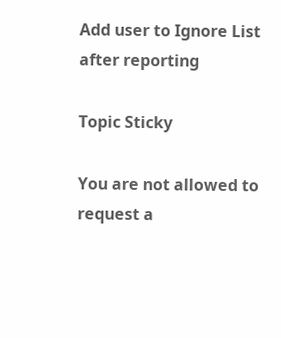Add user to Ignore List after reporting

Topic Sticky

You are not allowed to request a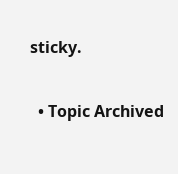sticky.

  • Topic Archived